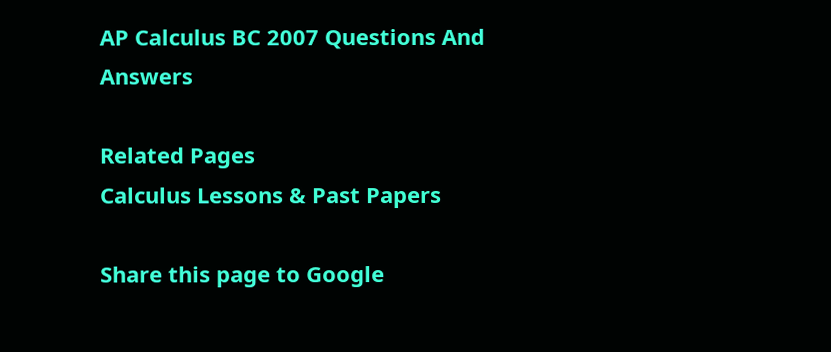AP Calculus BC 2007 Questions And Answers

Related Pages
Calculus Lessons & Past Papers

Share this page to Google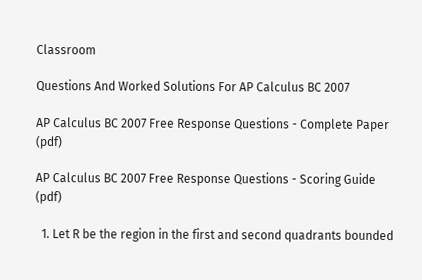Classroom

Questions And Worked Solutions For AP Calculus BC 2007

AP Calculus BC 2007 Free Response Questions - Complete Paper (pdf)

AP Calculus BC 2007 Free Response Questions - Scoring Guide (pdf)

  1. Let R be the region in the first and second quadrants bounded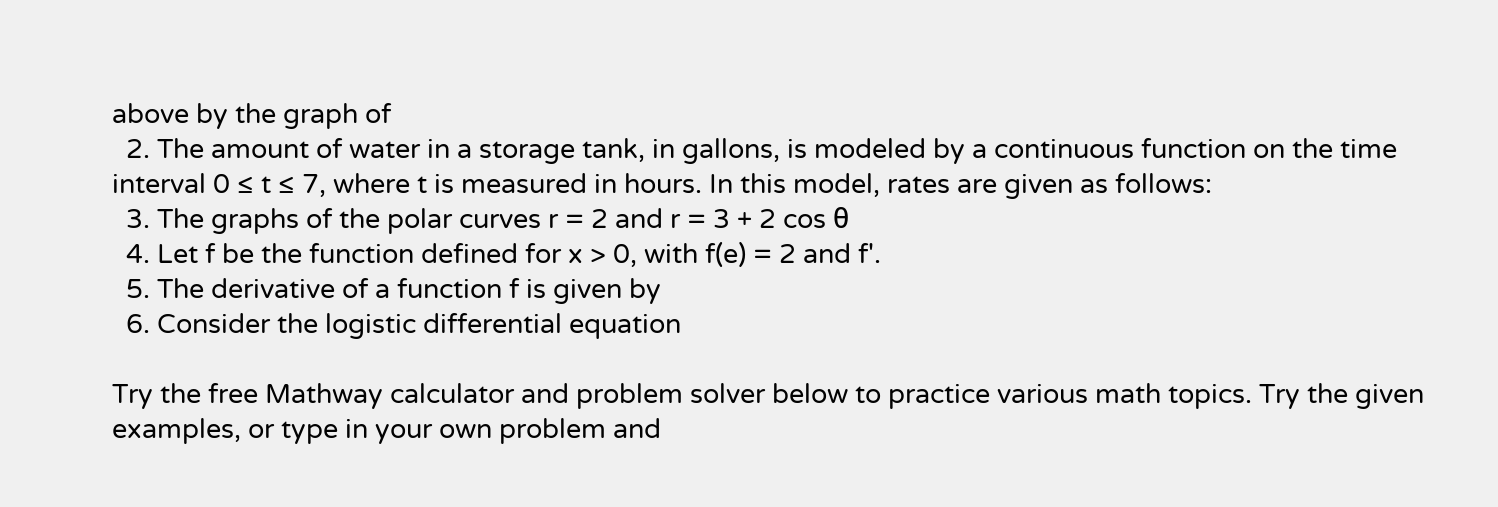above by the graph of
  2. The amount of water in a storage tank, in gallons, is modeled by a continuous function on the time interval 0 ≤ t ≤ 7, where t is measured in hours. In this model, rates are given as follows:
  3. The graphs of the polar curves r = 2 and r = 3 + 2 cos θ
  4. Let f be the function defined for x > 0, with f(e) = 2 and f'.
  5. The derivative of a function f is given by
  6. Consider the logistic differential equation

Try the free Mathway calculator and problem solver below to practice various math topics. Try the given examples, or type in your own problem and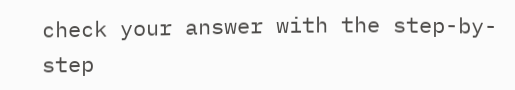check your answer with the step-by-step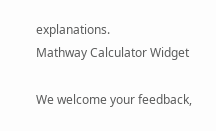explanations.
Mathway Calculator Widget

We welcome your feedback,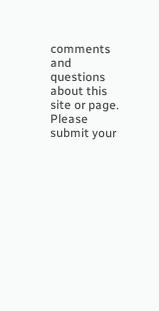comments and questions about this site or page. Please submit your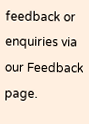feedback or enquiries via our Feedback page.